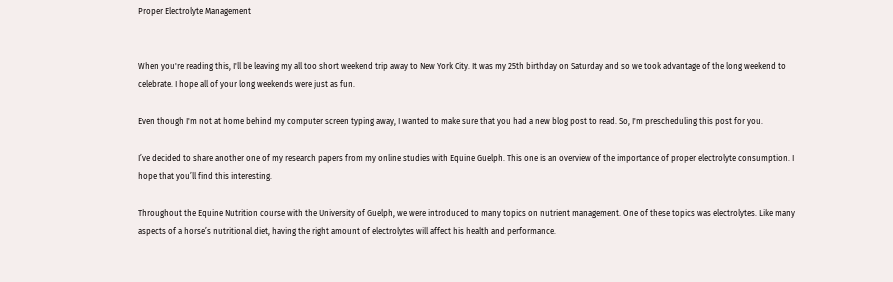Proper Electrolyte Management


When you're reading this, I'll be leaving my all too short weekend trip away to New York City. It was my 25th birthday on Saturday and so we took advantage of the long weekend to celebrate. I hope all of your long weekends were just as fun.

Even though I'm not at home behind my computer screen typing away, I wanted to make sure that you had a new blog post to read. So, I'm prescheduling this post for you.

I’ve decided to share another one of my research papers from my online studies with Equine Guelph. This one is an overview of the importance of proper electrolyte consumption. I hope that you’ll find this interesting.

Throughout the Equine Nutrition course with the University of Guelph, we were introduced to many topics on nutrient management. One of these topics was electrolytes. Like many aspects of a horse’s nutritional diet, having the right amount of electrolytes will affect his health and performance.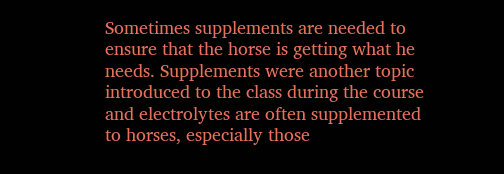Sometimes supplements are needed to ensure that the horse is getting what he needs. Supplements were another topic introduced to the class during the course and electrolytes are often supplemented to horses, especially those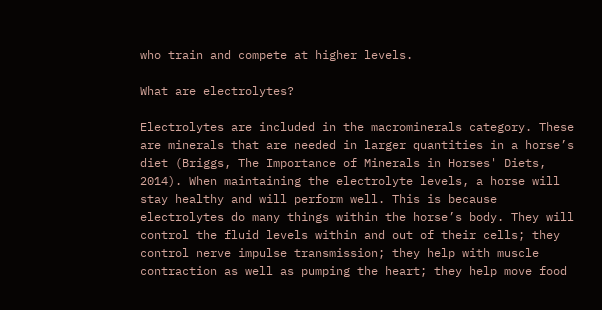who train and compete at higher levels.

What are electrolytes?

Electrolytes are included in the macrominerals category. These are minerals that are needed in larger quantities in a horse’s diet (Briggs, The Importance of Minerals in Horses' Diets, 2014). When maintaining the electrolyte levels, a horse will stay healthy and will perform well. This is because electrolytes do many things within the horse’s body. They will control the fluid levels within and out of their cells; they control nerve impulse transmission; they help with muscle contraction as well as pumping the heart; they help move food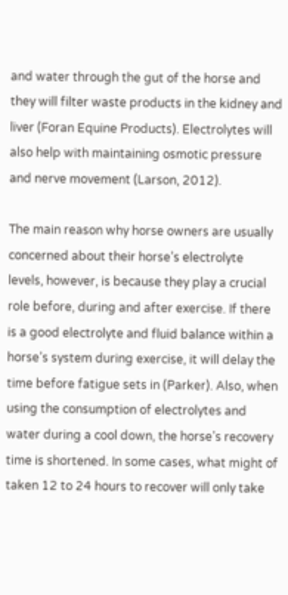and water through the gut of the horse and they will filter waste products in the kidney and liver (Foran Equine Products). Electrolytes will also help with maintaining osmotic pressure and nerve movement (Larson, 2012).

The main reason why horse owners are usually concerned about their horse’s electrolyte levels, however, is because they play a crucial role before, during and after exercise. If there is a good electrolyte and fluid balance within a horse’s system during exercise, it will delay the time before fatigue sets in (Parker). Also, when using the consumption of electrolytes and water during a cool down, the horse’s recovery time is shortened. In some cases, what might of taken 12 to 24 hours to recover will only take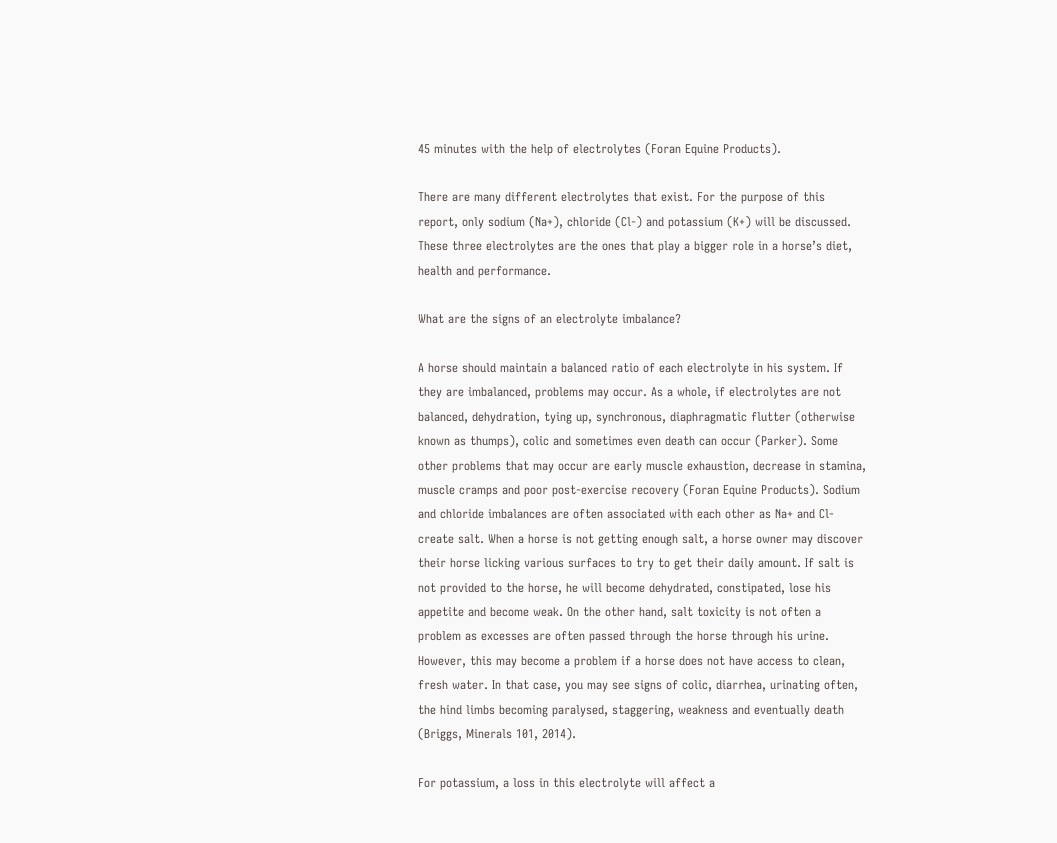45 minutes with the help of electrolytes (Foran Equine Products).

There are many different electrolytes that exist. For the purpose of this report, only sodium (Na+), chloride (Cl-) and potassium (K+) will be discussed. These three electrolytes are the ones that play a bigger role in a horse’s diet, health and performance.

What are the signs of an electrolyte imbalance?

A horse should maintain a balanced ratio of each electrolyte in his system. If they are imbalanced, problems may occur. As a whole, if electrolytes are not balanced, dehydration, tying up, synchronous, diaphragmatic flutter (otherwise known as thumps), colic and sometimes even death can occur (Parker). Some other problems that may occur are early muscle exhaustion, decrease in stamina, muscle cramps and poor post-exercise recovery (Foran Equine Products). Sodium and chloride imbalances are often associated with each other as Na+ and Cl- create salt. When a horse is not getting enough salt, a horse owner may discover their horse licking various surfaces to try to get their daily amount. If salt is not provided to the horse, he will become dehydrated, constipated, lose his appetite and become weak. On the other hand, salt toxicity is not often a problem as excesses are often passed through the horse through his urine. However, this may become a problem if a horse does not have access to clean, fresh water. In that case, you may see signs of colic, diarrhea, urinating often, the hind limbs becoming paralysed, staggering, weakness and eventually death (Briggs, Minerals 101, 2014).

For potassium, a loss in this electrolyte will affect a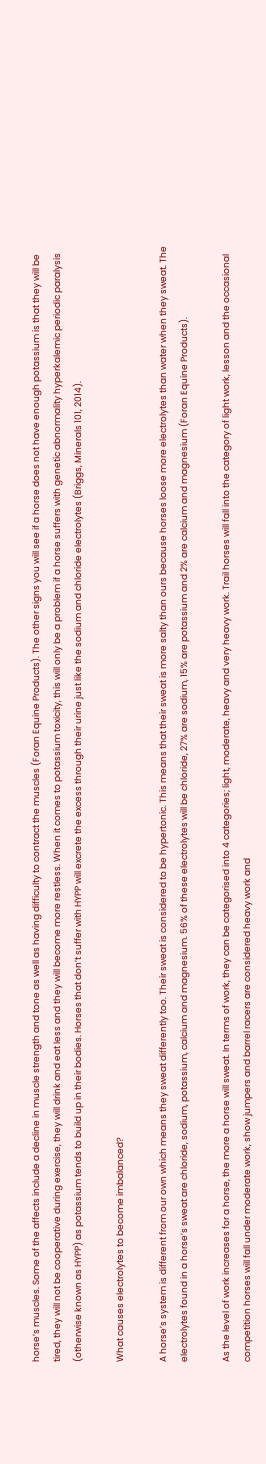horse’s muscles. Some of the affects include a decline in muscle strength and tone as well as having difficulty to contract the muscles (Foran Equine Products). The other signs you will see if a horse does not have enough potassium is that they will be tired, they will not be cooperative during exercise, they will drink and eat less and they will become more restless. When it comes to potassium toxicity, this will only be a problem if a horse suffers with genetic abnormality hyperkalemic periodic paralysis (otherwise known as HYPP) as potassium tends to build up in their bodies. Horses that don’t suffer with HYPP will excrete the excess through their urine just like the sodium and chloride electrolytes (Briggs, Minerals 101, 2014).

What causes electrolytes to become imbalanced?

A horse’s system is different from our own which means they sweat differently too. Their sweat is considered to be hypertonic. This means that their sweat is more salty than ours because horses loose more electrolytes than water when they sweat. The electrolytes found in a horse’s sweat are chloride, sodium, potassium, calcium and magnesium. 56% of these electrolytes will be chloride, 27% are sodium, 15% are potassium and 2% are calcium and magnesium (Foran Equine Products).

As the level of work increases for a horse, the more a horse will sweat. In terms of work, they can be categorised into 4 categories; light, moderate, heavy and very heavy work. Trail horses will fall into the category of light work, lesson and the occasional competition horses will fall under moderate work, show jumpers and barrel racers are considered heavy work and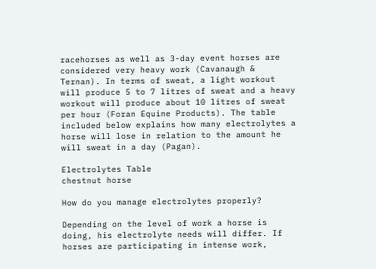racehorses as well as 3-day event horses are considered very heavy work (Cavanaugh & Ternan). In terms of sweat, a light workout will produce 5 to 7 litres of sweat and a heavy workout will produce about 10 litres of sweat per hour (Foran Equine Products). The table included below explains how many electrolytes a horse will lose in relation to the amount he will sweat in a day (Pagan).

Electrolytes Table
chestnut horse

How do you manage electrolytes properly?

Depending on the level of work a horse is doing, his electrolyte needs will differ. If horses are participating in intense work,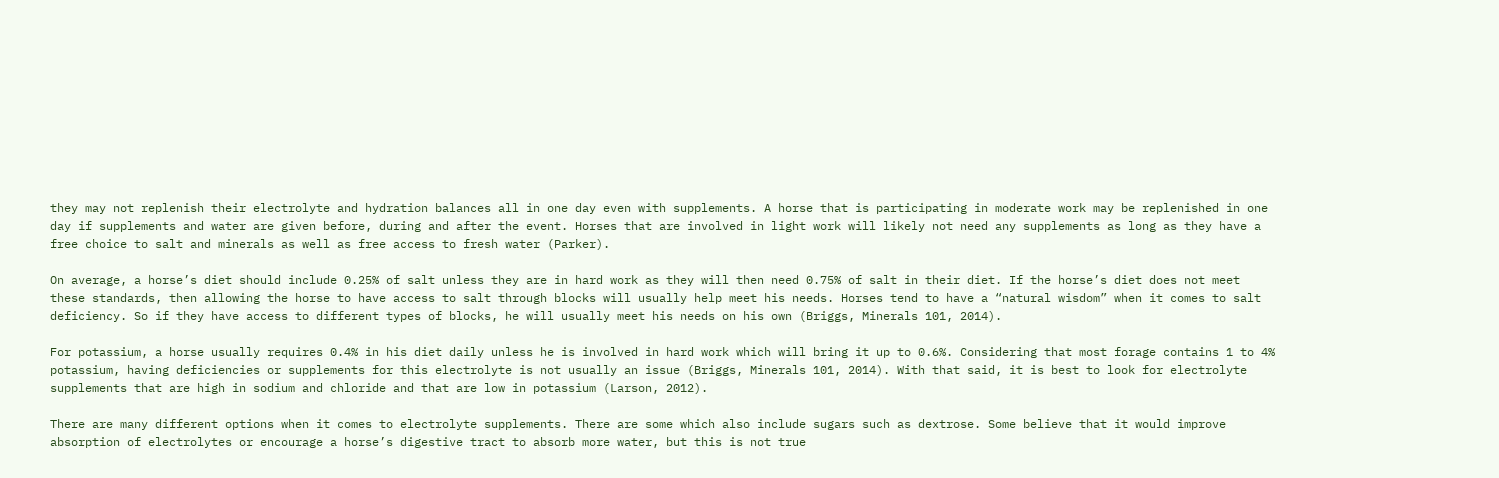they may not replenish their electrolyte and hydration balances all in one day even with supplements. A horse that is participating in moderate work may be replenished in one day if supplements and water are given before, during and after the event. Horses that are involved in light work will likely not need any supplements as long as they have a free choice to salt and minerals as well as free access to fresh water (Parker).

On average, a horse’s diet should include 0.25% of salt unless they are in hard work as they will then need 0.75% of salt in their diet. If the horse’s diet does not meet these standards, then allowing the horse to have access to salt through blocks will usually help meet his needs. Horses tend to have a “natural wisdom” when it comes to salt deficiency. So if they have access to different types of blocks, he will usually meet his needs on his own (Briggs, Minerals 101, 2014).

For potassium, a horse usually requires 0.4% in his diet daily unless he is involved in hard work which will bring it up to 0.6%. Considering that most forage contains 1 to 4% potassium, having deficiencies or supplements for this electrolyte is not usually an issue (Briggs, Minerals 101, 2014). With that said, it is best to look for electrolyte supplements that are high in sodium and chloride and that are low in potassium (Larson, 2012).

There are many different options when it comes to electrolyte supplements. There are some which also include sugars such as dextrose. Some believe that it would improve absorption of electrolytes or encourage a horse’s digestive tract to absorb more water, but this is not true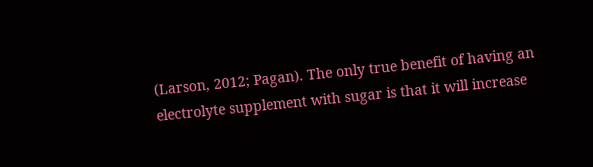(Larson, 2012; Pagan). The only true benefit of having an electrolyte supplement with sugar is that it will increase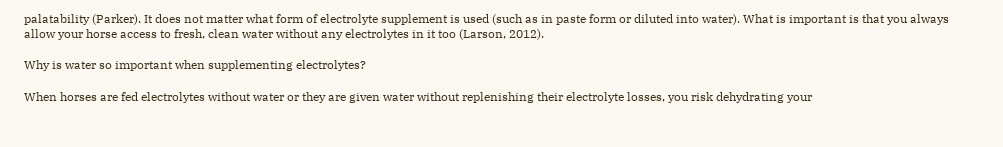palatability (Parker). It does not matter what form of electrolyte supplement is used (such as in paste form or diluted into water). What is important is that you always allow your horse access to fresh, clean water without any electrolytes in it too (Larson, 2012).

Why is water so important when supplementing electrolytes?

When horses are fed electrolytes without water or they are given water without replenishing their electrolyte losses, you risk dehydrating your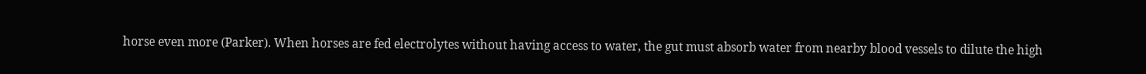horse even more (Parker). When horses are fed electrolytes without having access to water, the gut must absorb water from nearby blood vessels to dilute the high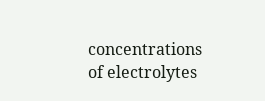concentrations of electrolytes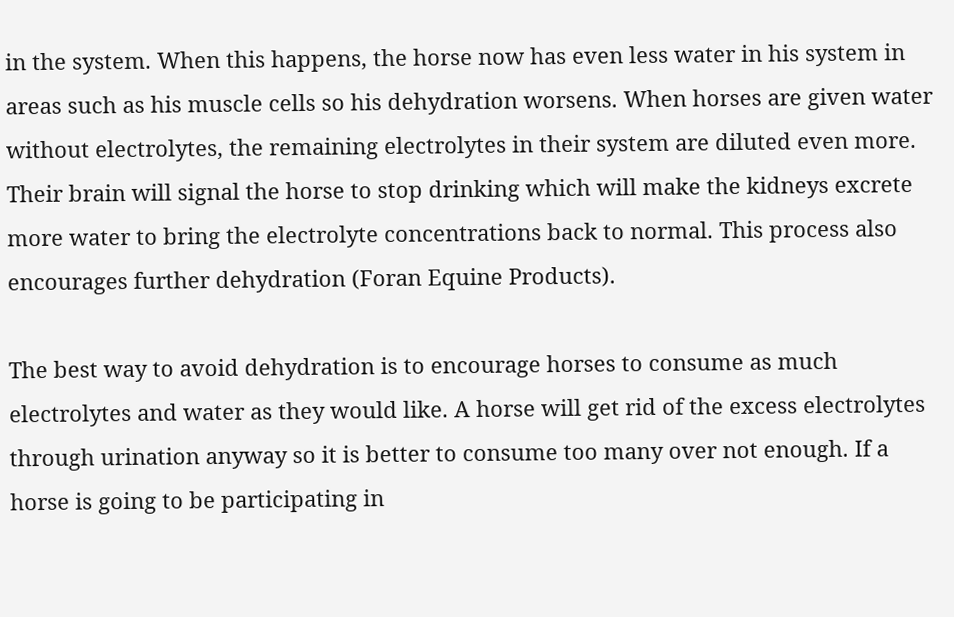in the system. When this happens, the horse now has even less water in his system in areas such as his muscle cells so his dehydration worsens. When horses are given water without electrolytes, the remaining electrolytes in their system are diluted even more. Their brain will signal the horse to stop drinking which will make the kidneys excrete more water to bring the electrolyte concentrations back to normal. This process also encourages further dehydration (Foran Equine Products).

The best way to avoid dehydration is to encourage horses to consume as much electrolytes and water as they would like. A horse will get rid of the excess electrolytes through urination anyway so it is better to consume too many over not enough. If a horse is going to be participating in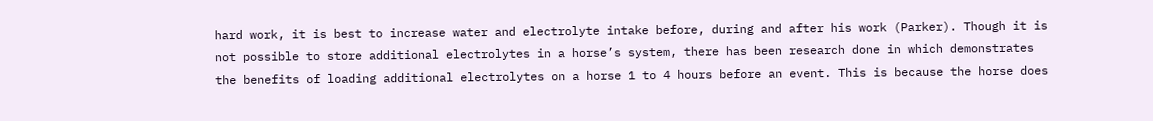hard work, it is best to increase water and electrolyte intake before, during and after his work (Parker). Though it is not possible to store additional electrolytes in a horse’s system, there has been research done in which demonstrates the benefits of loading additional electrolytes on a horse 1 to 4 hours before an event. This is because the horse does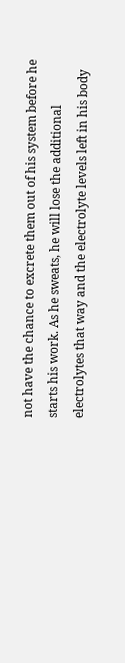not have the chance to excrete them out of his system before he starts his work. As he sweats, he will lose the additional electrolytes that way and the electrolyte levels left in his body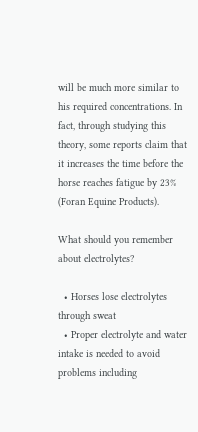will be much more similar to his required concentrations. In fact, through studying this theory, some reports claim that it increases the time before the horse reaches fatigue by 23% (Foran Equine Products).

What should you remember about electrolytes?

  • Horses lose electrolytes through sweat
  • Proper electrolyte and water intake is needed to avoid problems including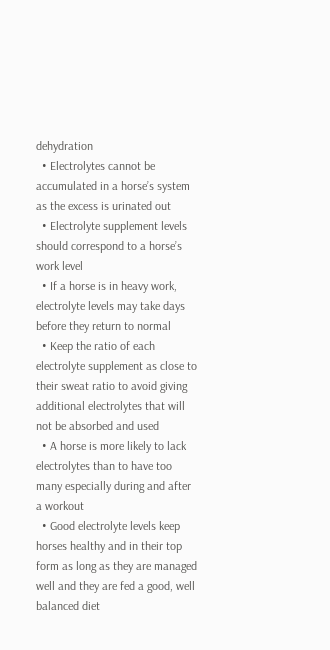dehydration
  • Electrolytes cannot be accumulated in a horse’s system as the excess is urinated out
  • Electrolyte supplement levels should correspond to a horse’s work level
  • If a horse is in heavy work, electrolyte levels may take days before they return to normal
  • Keep the ratio of each electrolyte supplement as close to their sweat ratio to avoid giving additional electrolytes that will not be absorbed and used
  • A horse is more likely to lack electrolytes than to have too many especially during and after a workout
  • Good electrolyte levels keep horses healthy and in their top form as long as they are managed well and they are fed a good, well balanced diet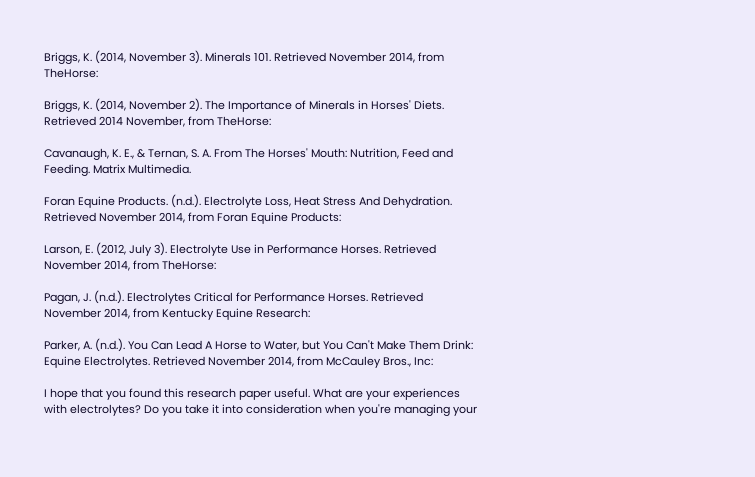Briggs, K. (2014, November 3). Minerals 101. Retrieved November 2014, from TheHorse:

Briggs, K. (2014, November 2). The Importance of Minerals in Horses' Diets. Retrieved 2014 November, from TheHorse:

Cavanaugh, K. E., & Ternan, S. A. From The Horses' Mouth: Nutrition, Feed and Feeding. Matrix Multimedia.

Foran Equine Products. (n.d.). Electrolyte Loss, Heat Stress And Dehydration. Retrieved November 2014, from Foran Equine Products:

Larson, E. (2012, July 3). Electrolyte Use in Performance Horses. Retrieved November 2014, from TheHorse:

Pagan, J. (n.d.). Electrolytes Critical for Performance Horses. Retrieved November 2014, from Kentucky Equine Research:

Parker, A. (n.d.). You Can Lead A Horse to Water, but You Can't Make Them Drink: Equine Electrolytes. Retrieved November 2014, from McCauley Bros., Inc:

I hope that you found this research paper useful. What are your experiences with electrolytes? Do you take it into consideration when you're managing your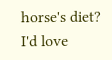horse's diet? I'd love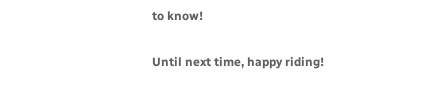to know!

Until next time, happy riding!